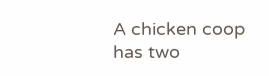A chicken coop has two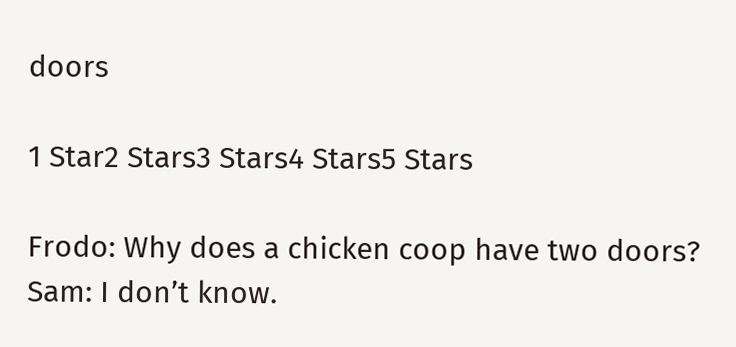doors

1 Star2 Stars3 Stars4 Stars5 Stars

Frodo: Why does a chicken coop have two doors?
Sam: I don’t know.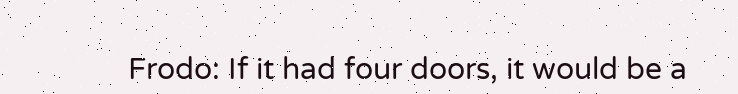Frodo: If it had four doors, it would be a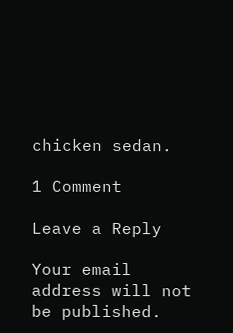chicken sedan.

1 Comment

Leave a Reply

Your email address will not be published.